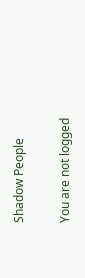Shadow People

You are not logged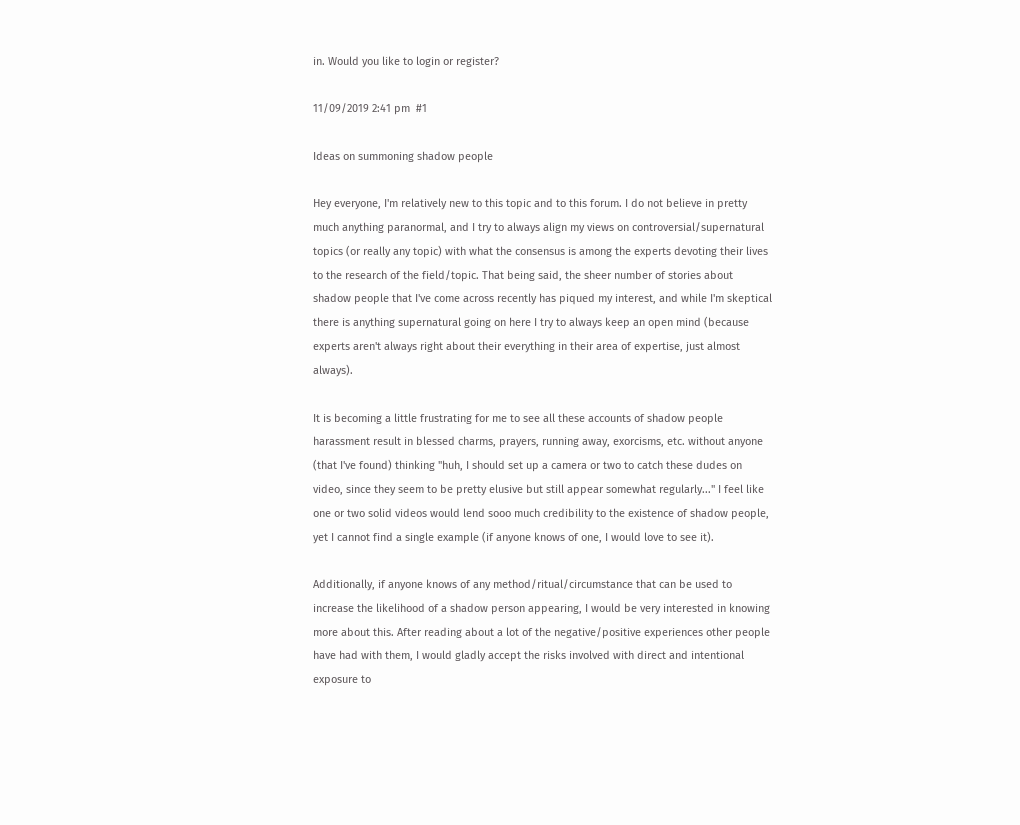in. Would you like to login or register?

11/09/2019 2:41 pm  #1

Ideas on summoning shadow people

Hey everyone, I'm relatively new to this topic and to this forum. I do not believe in pretty much anything paranormal, and I try to always align my views on controversial/supernatural topics (or really any topic) with what the consensus is among the experts devoting their lives to the research of the field/topic. That being said, the sheer number of stories about shadow people that I've come across recently has piqued my interest, and while I'm skeptical there is anything supernatural going on here I try to always keep an open mind (because experts aren't always right about their everything in their area of expertise, just almost always).

It is becoming a little frustrating for me to see all these accounts of shadow people harassment result in blessed charms, prayers, running away, exorcisms, etc. without anyone (that I've found) thinking "huh, I should set up a camera or two to catch these dudes on video, since they seem to be pretty elusive but still appear somewhat regularly..." I feel like one or two solid videos would lend sooo much credibility to the existence of shadow people, yet I cannot find a single example (if anyone knows of one, I would love to see it).

Additionally, if anyone knows of any method/ritual/circumstance that can be used to increase the likelihood of a shadow person appearing, I would be very interested in knowing more about this. After reading about a lot of the negative/positive experiences other people have had with them, I would gladly accept the risks involved with direct and intentional exposure to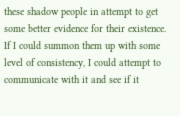these shadow people in attempt to get some better evidence for their existence. If I could summon them up with some level of consistency, I could attempt to communicate with it and see if it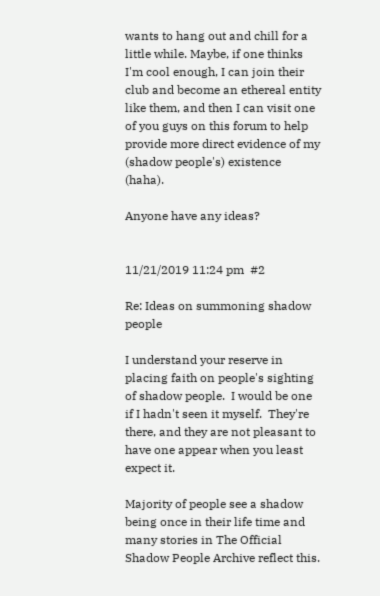wants to hang out and chill for a little while. Maybe, if one thinks I'm cool enough, I can join their club and become an ethereal entity like them, and then I can visit one of you guys on this forum to help provide more direct evidence of my (shadow people's) existence (haha).

Anyone have any ideas?


11/21/2019 11:24 pm  #2

Re: Ideas on summoning shadow people

I understand your reserve in placing faith on people's sighting of shadow people.  I would be one if I hadn't seen it myself.  They're there, and they are not pleasant to have one appear when you least expect it.

Majority of people see a shadow being once in their life time and many stories in The Official Shadow People Archive reflect this.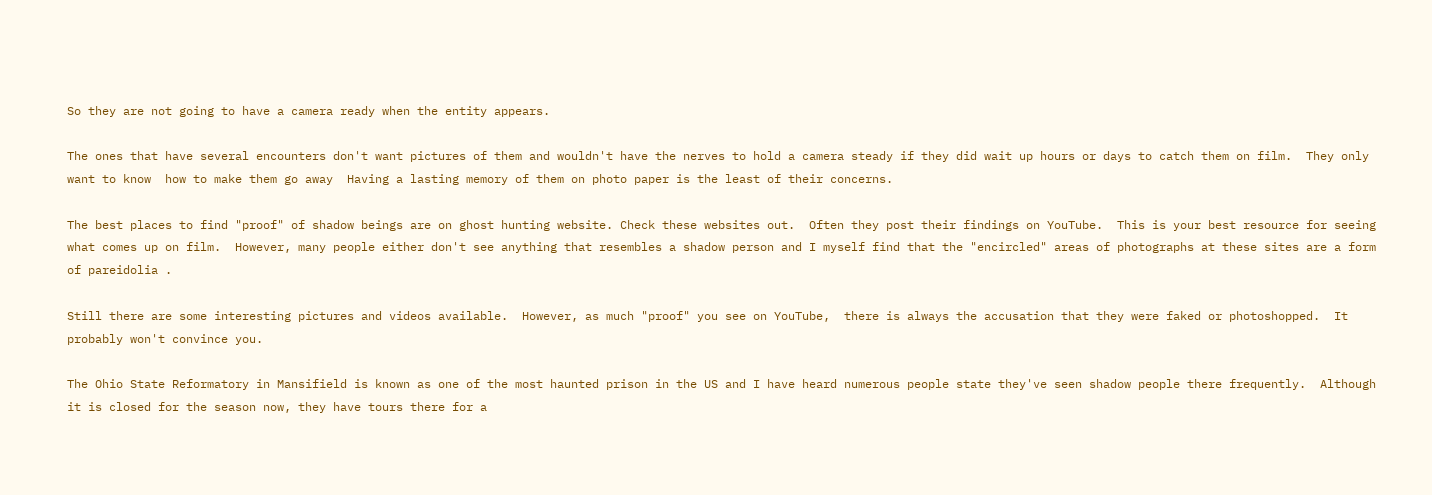So they are not going to have a camera ready when the entity appears.

The ones that have several encounters don't want pictures of them and wouldn't have the nerves to hold a camera steady if they did wait up hours or days to catch them on film.  They only want to know  how to make them go away  Having a lasting memory of them on photo paper is the least of their concerns.

The best places to find "proof" of shadow beings are on ghost hunting website. Check these websites out.  Often they post their findings on YouTube.  This is your best resource for seeing what comes up on film.  However, many people either don't see anything that resembles a shadow person and I myself find that the "encircled" areas of photographs at these sites are a form of pareidolia .

Still there are some interesting pictures and videos available.  However, as much "proof" you see on YouTube,  there is always the accusation that they were faked or photoshopped.  It probably won't convince you.

The Ohio State Reformatory in Mansifield is known as one of the most haunted prison in the US and I have heard numerous people state they've seen shadow people there frequently.  Although it is closed for the season now, they have tours there for a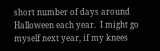short number of days around Halloween each year.  I might go myself next year, if my knees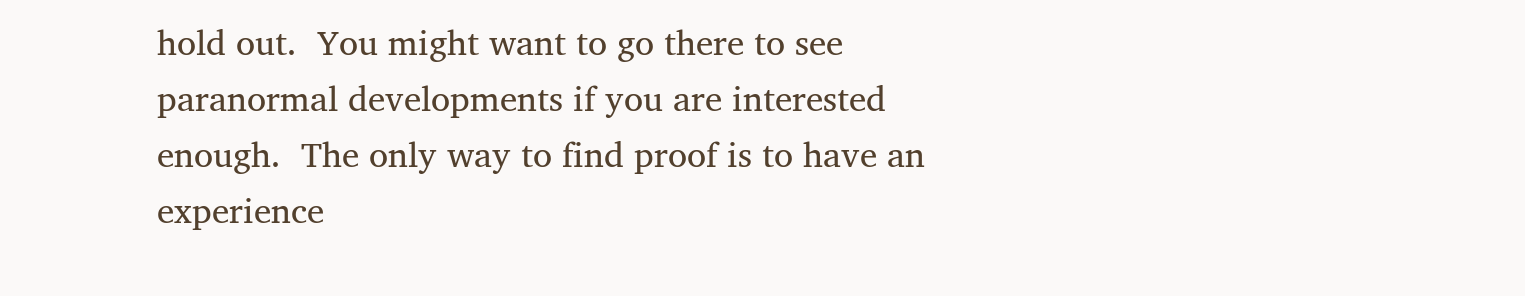hold out.  You might want to go there to see paranormal developments if you are interested enough.  The only way to find proof is to have an experience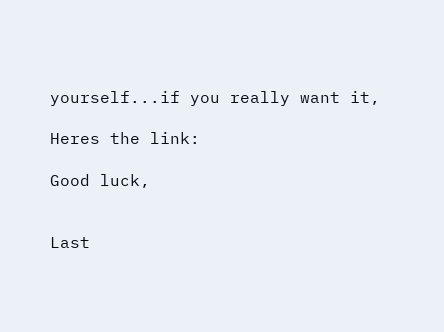yourself...if you really want it,

Heres the link:

Good luck,


Last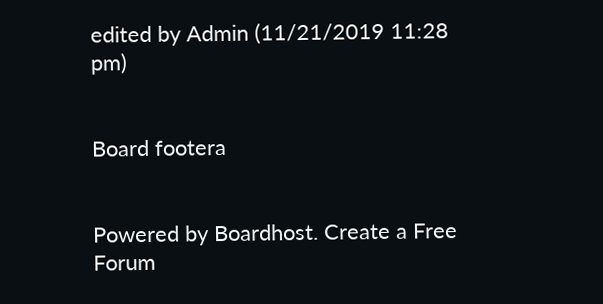edited by Admin (11/21/2019 11:28 pm)


Board footera


Powered by Boardhost. Create a Free Forum